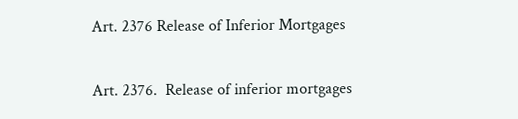Art. 2376 Release of Inferior Mortgages

Art. 2376.  Release of inferior mortgages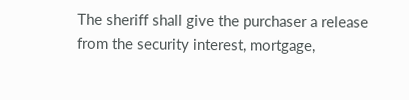The sheriff shall give the purchaser a release from the security interest, mortgage,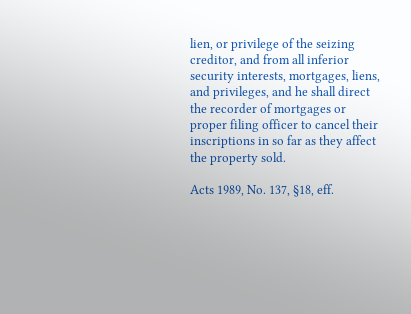lien, or privilege of the seizing creditor, and from all inferior security interests, mortgages, liens, and privileges, and he shall direct the recorder of mortgages or proper filing officer to cancel their inscriptions in so far as they affect the property sold.

Acts 1989, No. 137, §18, eff.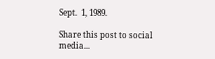Sept.  1, 1989.

Share this post to social media...